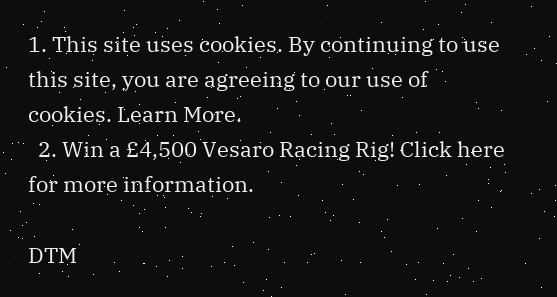1. This site uses cookies. By continuing to use this site, you are agreeing to our use of cookies. Learn More.
  2. Win a £4,500 Vesaro Racing Rig! Click here for more information.

DTM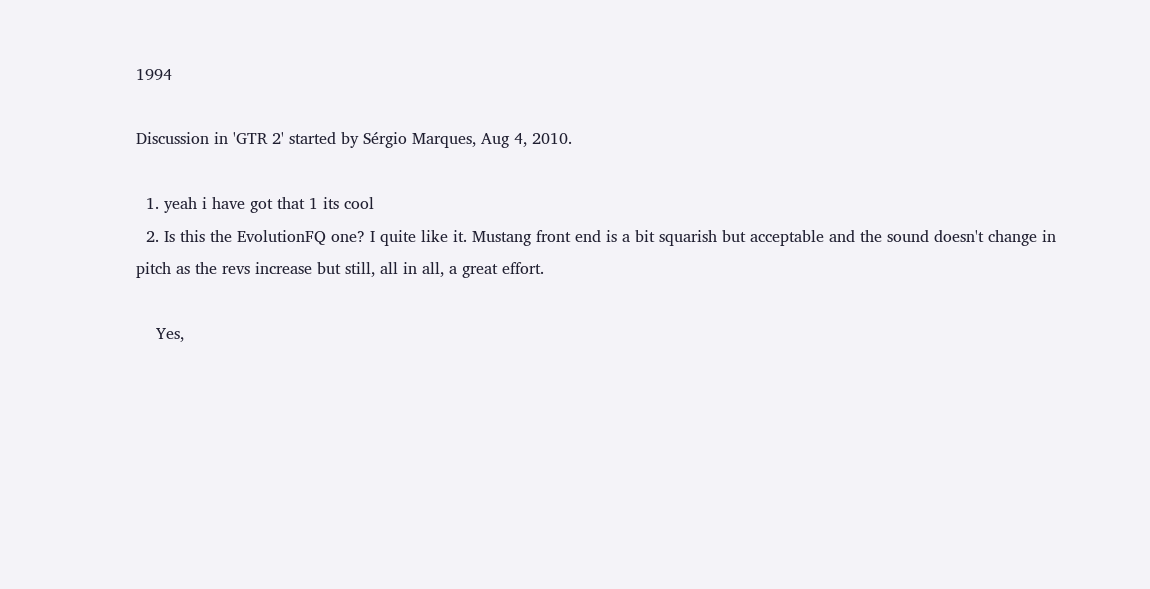1994

Discussion in 'GTR 2' started by Sérgio Marques, Aug 4, 2010.

  1. yeah i have got that 1 its cool
  2. Is this the EvolutionFQ one? I quite like it. Mustang front end is a bit squarish but acceptable and the sound doesn't change in pitch as the revs increase but still, all in all, a great effort.

    Yes,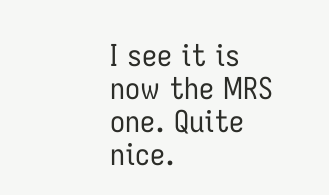I see it is now the MRS one. Quite nice.